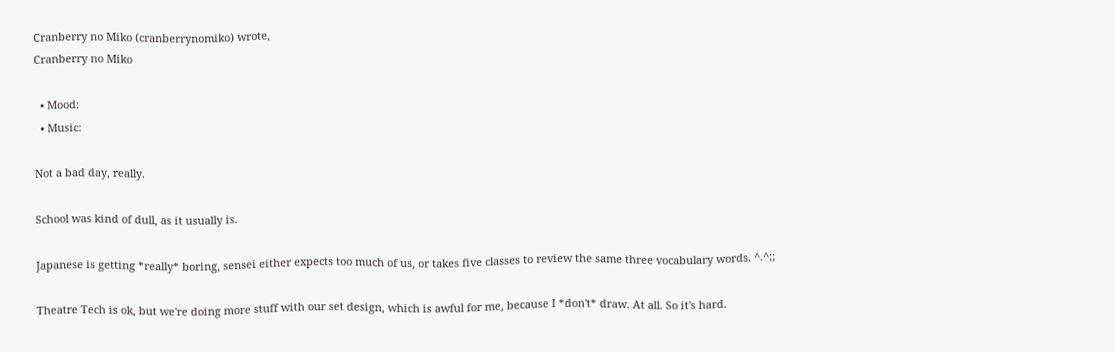Cranberry no Miko (cranberrynomiko) wrote,
Cranberry no Miko

  • Mood:
  • Music:

Not a bad day, really.

School was kind of dull, as it usually is.

Japanese is getting *really* boring, sensei either expects too much of us, or takes five classes to review the same three vocabulary words. ^.^;;

Theatre Tech is ok, but we're doing more stuff with our set design, which is awful for me, because I *don't* draw. At all. So it's hard.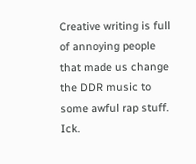Creative writing is full of annoying people that made us change the DDR music to some awful rap stuff. Ick.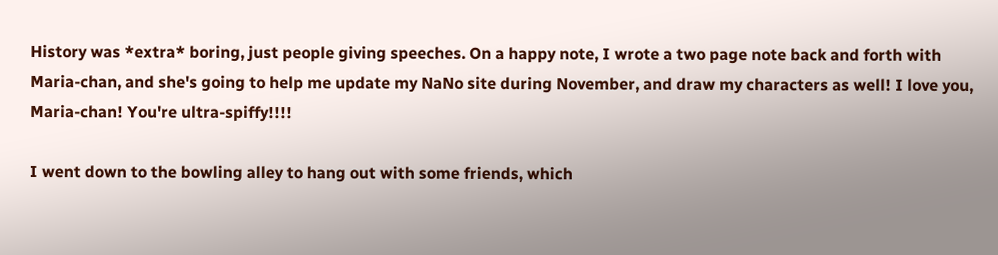History was *extra* boring, just people giving speeches. On a happy note, I wrote a two page note back and forth with Maria-chan, and she's going to help me update my NaNo site during November, and draw my characters as well! I love you, Maria-chan! You're ultra-spiffy!!!!

I went down to the bowling alley to hang out with some friends, which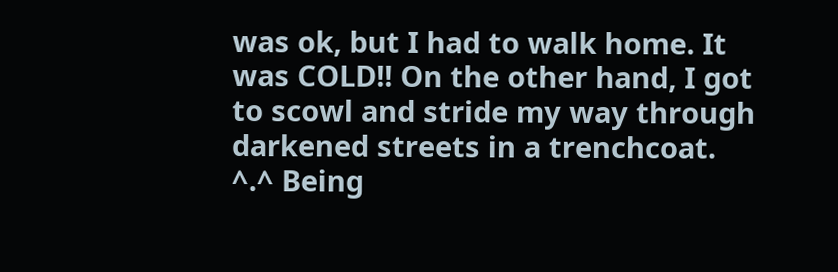was ok, but I had to walk home. It was COLD!! On the other hand, I got to scowl and stride my way through darkened streets in a trenchcoat. ^.^ Being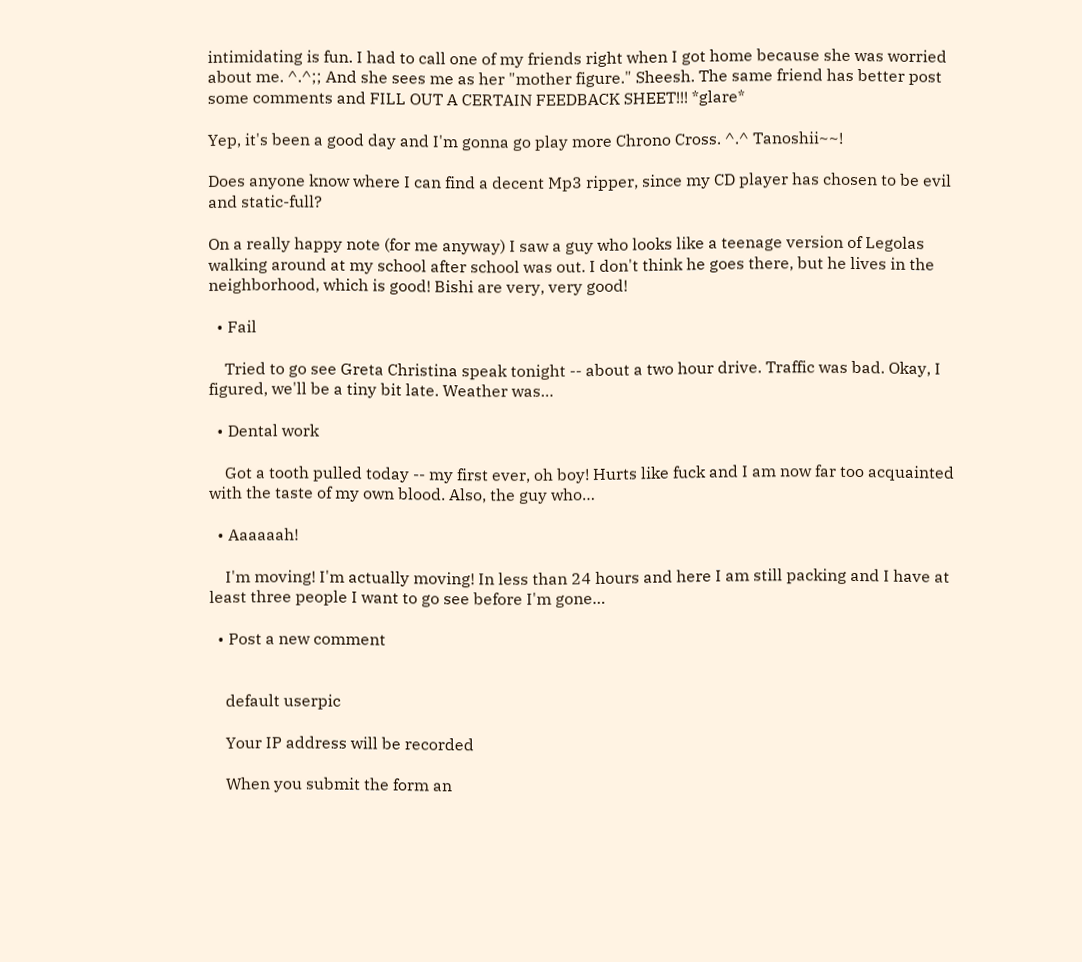intimidating is fun. I had to call one of my friends right when I got home because she was worried about me. ^.^;; And she sees me as her "mother figure." Sheesh. The same friend has better post some comments and FILL OUT A CERTAIN FEEDBACK SHEET!!! *glare*

Yep, it's been a good day and I'm gonna go play more Chrono Cross. ^.^ Tanoshii~~!

Does anyone know where I can find a decent Mp3 ripper, since my CD player has chosen to be evil and static-full?

On a really happy note (for me anyway) I saw a guy who looks like a teenage version of Legolas walking around at my school after school was out. I don't think he goes there, but he lives in the neighborhood, which is good! Bishi are very, very good!

  • Fail

    Tried to go see Greta Christina speak tonight -- about a two hour drive. Traffic was bad. Okay, I figured, we'll be a tiny bit late. Weather was…

  • Dental work

    Got a tooth pulled today -- my first ever, oh boy! Hurts like fuck and I am now far too acquainted with the taste of my own blood. Also, the guy who…

  • Aaaaaah!

    I'm moving! I'm actually moving! In less than 24 hours and here I am still packing and I have at least three people I want to go see before I'm gone…

  • Post a new comment


    default userpic

    Your IP address will be recorded

    When you submit the form an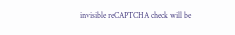invisible reCAPTCHA check will be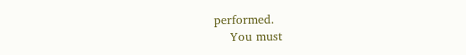performed.
    You must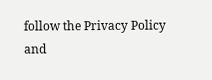follow the Privacy Policy and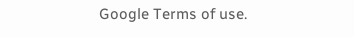Google Terms of use.